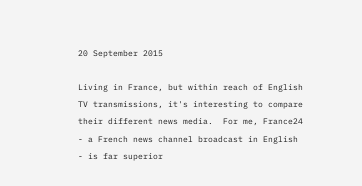20 September 2015

Living in France, but within reach of English TV transmissions, it's interesting to compare their different news media.  For me, France24 - a French news channel broadcast in English - is far superior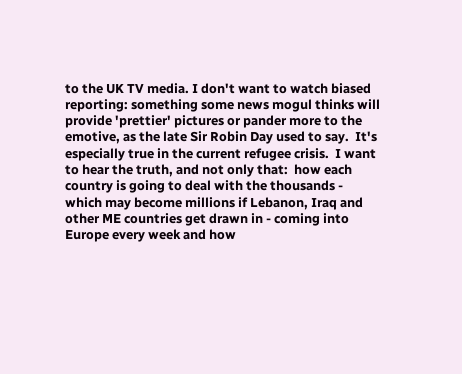to the UK TV media. I don't want to watch biased reporting: something some news mogul thinks will provide 'prettier' pictures or pander more to the emotive, as the late Sir Robin Day used to say.  It's especially true in the current refugee crisis.  I want to hear the truth, and not only that:  how each country is going to deal with the thousands - which may become millions if Lebanon, Iraq and other ME countries get drawn in - coming into Europe every week and how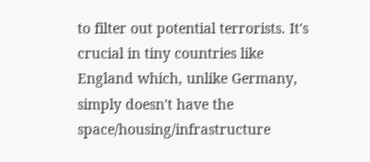to filter out potential terrorists. It's crucial in tiny countries like England which, unlike Germany, simply doesn't have the space/housing/infrastructure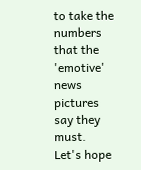to take the numbers that the 'emotive' news pictures say they must.  Let's hope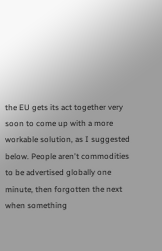the EU gets its act together very soon to come up with a more workable solution, as I suggested below. People aren't commodities to be advertised globally one minute, then forgotten the next when something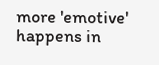more 'emotive' happens in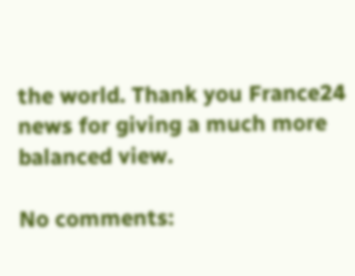the world. Thank you France24 news for giving a much more balanced view.

No comments: